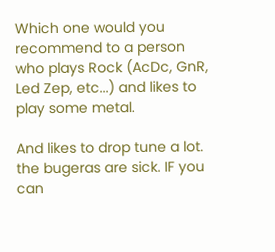Which one would you recommend to a person who plays Rock (AcDc, GnR, Led Zep, etc...) and likes to play some metal.

And likes to drop tune a lot.
the bugeras are sick. IF you can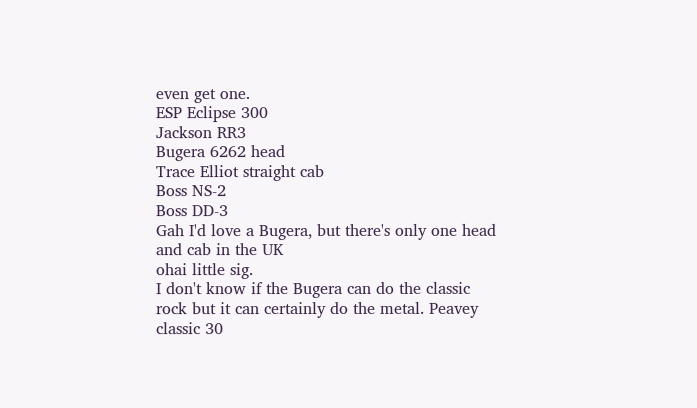even get one.
ESP Eclipse 300
Jackson RR3
Bugera 6262 head
Trace Elliot straight cab
Boss NS-2
Boss DD-3
Gah I'd love a Bugera, but there's only one head and cab in the UK
ohai little sig.
I don't know if the Bugera can do the classic rock but it can certainly do the metal. Peavey classic 30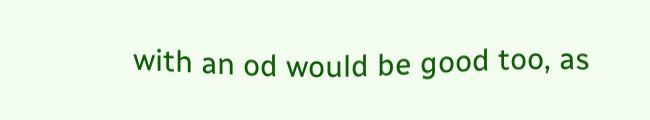with an od would be good too, as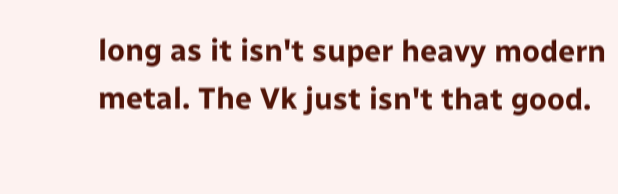long as it isn't super heavy modern metal. The Vk just isn't that good.